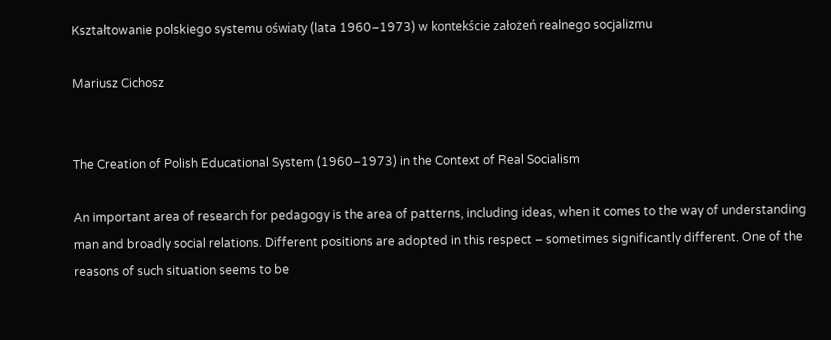Kształtowanie polskiego systemu oświaty (lata 1960–1973) w kontekście założeń realnego socjalizmu

Mariusz Cichosz


The Creation of Polish Educational System (1960–1973) in the Context of Real Socialism

An important area of research for pedagogy is the area of patterns, including ideas, when it comes to the way of understanding man and broadly social relations. Different positions are adopted in this respect – sometimes significantly different. One of the reasons of such situation seems to be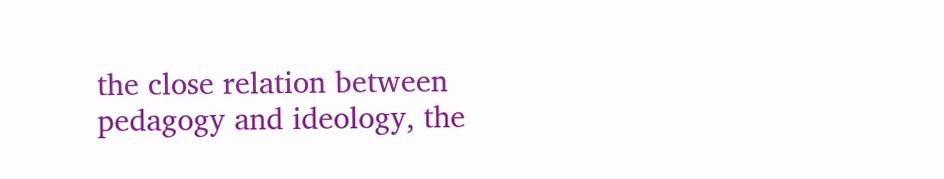the close relation between pedagogy and ideology, the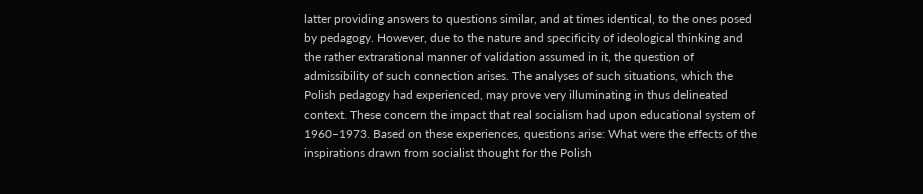latter providing answers to questions similar, and at times identical, to the ones posed by pedagogy. However, due to the nature and specificity of ideological thinking and the rather extrarational manner of validation assumed in it, the question of admissibility of such connection arises. The analyses of such situations, which the Polish pedagogy had experienced, may prove very illuminating in thus delineated context. These concern the impact that real socialism had upon educational system of 1960–1973. Based on these experiences, questions arise: What were the effects of the inspirations drawn from socialist thought for the Polish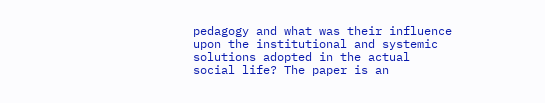pedagogy and what was their influence upon the institutional and systemic solutions adopted in the actual social life? The paper is an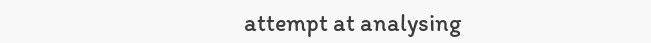attempt at analysing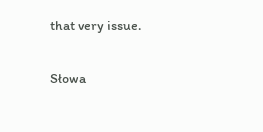that very issue.

Słowa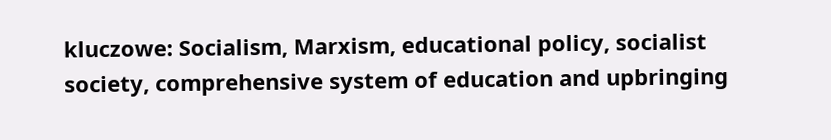kluczowe: Socialism, Marxism, educational policy, socialist society, comprehensive system of education and upbringing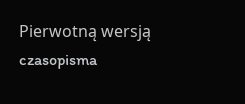Pierwotną wersją czasopisma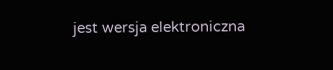jest wersja elektroniczna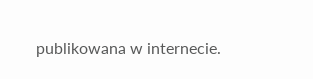publikowana w internecie.